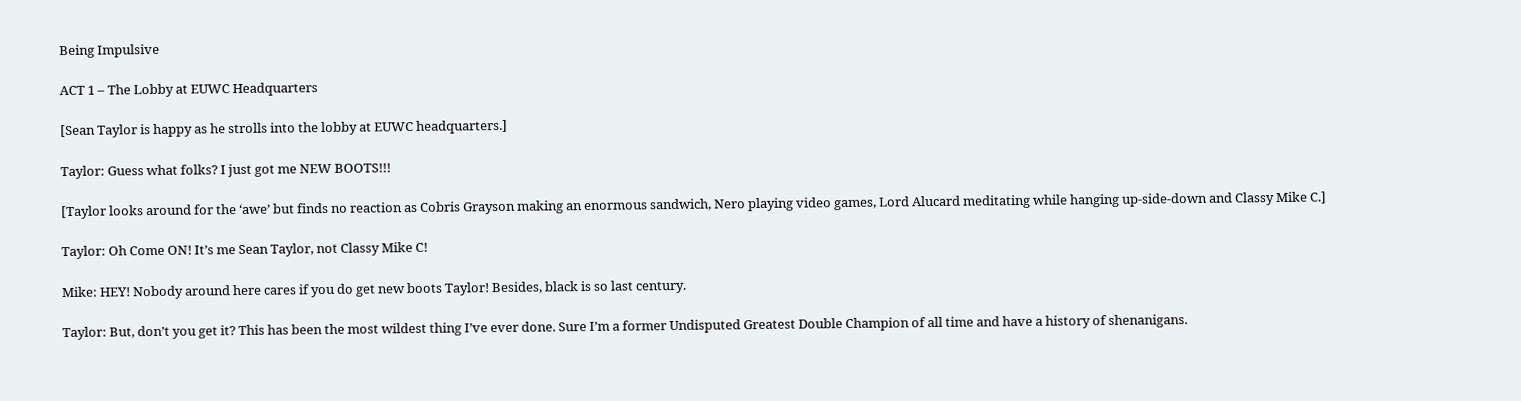Being Impulsive

ACT 1 – The Lobby at EUWC Headquarters

[Sean Taylor is happy as he strolls into the lobby at EUWC headquarters.]

Taylor: Guess what folks? I just got me NEW BOOTS!!!

[Taylor looks around for the ‘awe’ but finds no reaction as Cobris Grayson making an enormous sandwich, Nero playing video games, Lord Alucard meditating while hanging up-side-down and Classy Mike C.]

Taylor: Oh Come ON! It’s me Sean Taylor, not Classy Mike C!

Mike: HEY! Nobody around here cares if you do get new boots Taylor! Besides, black is so last century.

Taylor: But, don’t you get it? This has been the most wildest thing I’ve ever done. Sure I’m a former Undisputed Greatest Double Champion of all time and have a history of shenanigans.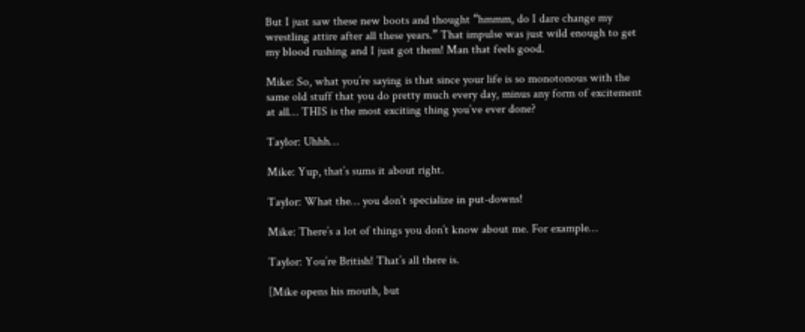But I just saw these new boots and thought “hmmm, do I dare change my wrestling attire after all these years.” That impulse was just wild enough to get my blood rushing and I just got them! Man that feels good.

Mike: So, what you’re saying is that since your life is so monotonous with the same old stuff that you do pretty much every day, minus any form of excitement at all… THIS is the most exciting thing you’ve ever done?

Taylor: Uhhh…

Mike: Yup, that’s sums it about right.

Taylor: What the… you don’t specialize in put-downs!

Mike: There’s a lot of things you don’t know about me. For example…

Taylor: You’re British! That’s all there is.

[Mike opens his mouth, but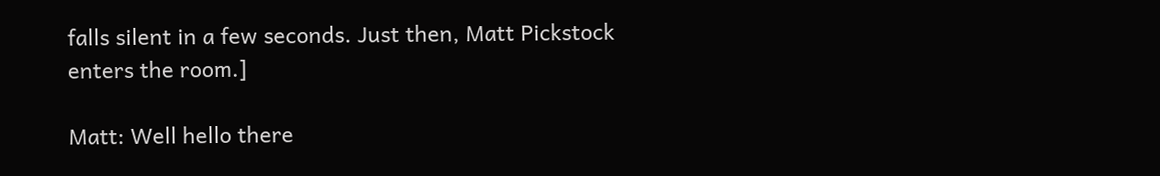falls silent in a few seconds. Just then, Matt Pickstock enters the room.]

Matt: Well hello there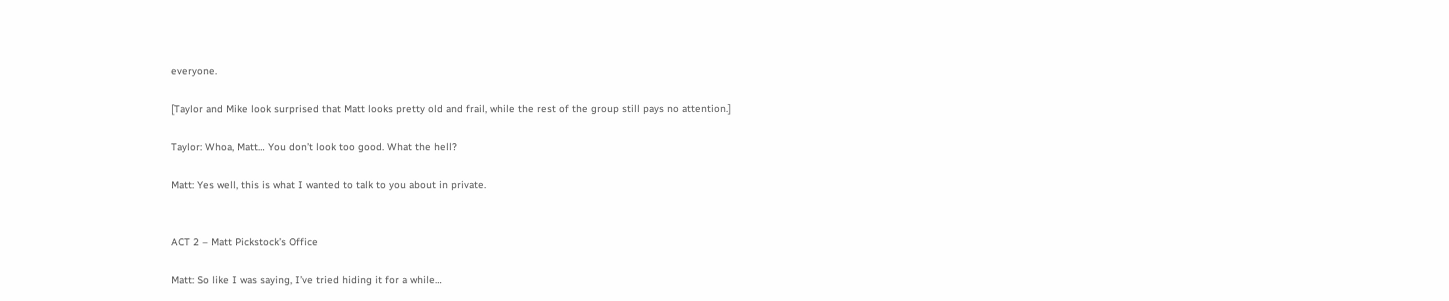everyone.

[Taylor and Mike look surprised that Matt looks pretty old and frail, while the rest of the group still pays no attention.]

Taylor: Whoa, Matt… You don’t look too good. What the hell?

Matt: Yes well, this is what I wanted to talk to you about in private.


ACT 2 – Matt Pickstock’s Office

Matt: So like I was saying, I’ve tried hiding it for a while…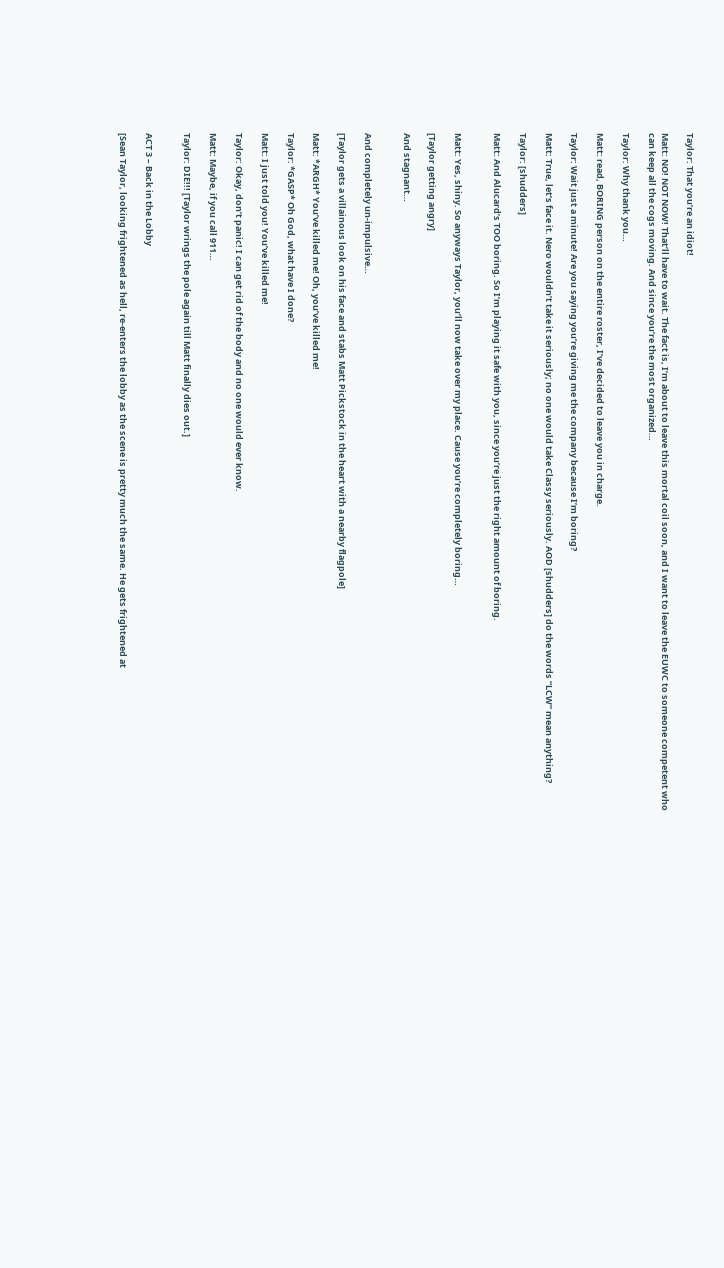Taylor: That you’re an idiot!

Matt: NO! NOT NOW! That’ll have to wait. The fact is, I’m about to leave this mortal coil soon, and I want to leave the EUWC to someone competent who can keep all the cogs moving. And since you’re the most organized…

Taylor: Why thank you…

Matt: read, BORING person on the entire roster, I’ve decided to leave you in charge.

Taylor: Wait just a minute! Are you saying you’re giving me the company because I’m boring?

Matt: True, let’s face it. Nero wouldn’t take it seriously; no one would take Classy seriously. AOD [shudders] do the words “LCW” mean anything?

Taylor: [shudders]

Matt: And Alucard’s TOO boring. So I’m playing it safe with you, since you’re just the right amount of boring.


Matt: Yes, shiny. So anyways Taylor, you’ll now take over my place. Cause you’re completely boring…

[Taylor getting angry]

And stagnant…


And completely un-impulsive…

[Taylor gets a villainous look on his face and stabs Matt Pickstock in the heart with a nearby flagpole]

Matt: *ARGH* You’ve killed me! Oh, you’ve killed me!

Taylor: *GASP* Oh God, what have I done?

Matt: I just told you! You’ve killed me!

Taylor: Okay, don’t panic! I can get rid of the body and no one would ever know.

Matt: Maybe, if you call 911…

Taylor: DIE!!! [Taylor wrings the pole again till Matt finally dies out.]


ACT 3 – Back in the Lobby

[Sean Taylor, looking frightened as hell, re-enters the lobby as the scene is pretty much the same. He gets frightened at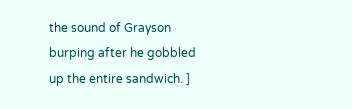the sound of Grayson burping after he gobbled up the entire sandwich. ]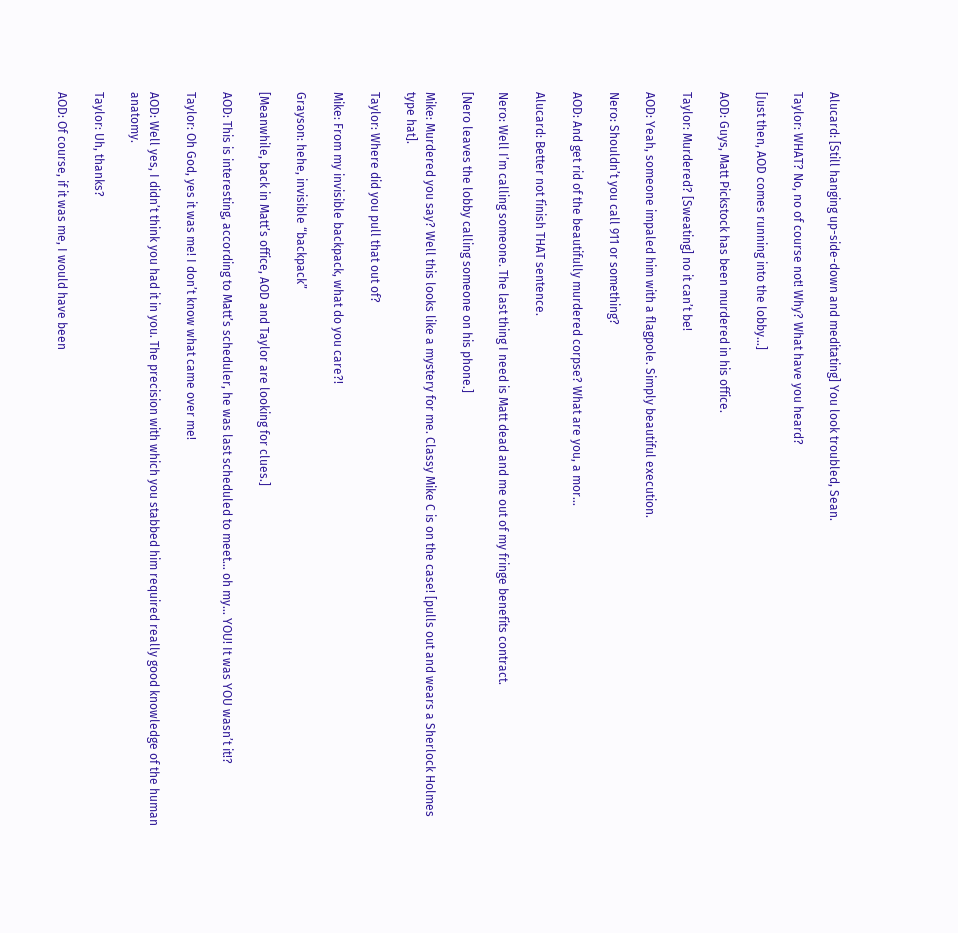Alucard: [Still hanging up-side-down and meditating] You look troubled, Sean.

Taylor: WHAT? No, no of course not! Why? What have you heard?

[Just then, AOD comes running into the lobby…]

AOD: Guys, Matt Pickstock has been murdered in his office.

Taylor: Murdered? [Sweating] no it can’t be!

AOD: Yeah, someone impaled him with a flagpole. Simply beautiful execution.

Nero: Shouldn’t you call 911 or something?

AOD: And get rid of the beautifully murdered corpse? What are you, a mor…

Alucard: Better not finish THAT sentence.

Nero: Well I’m calling someone. The last thing I need is Matt dead and me out of my fringe benefits contract.

[Nero leaves the lobby calling someone on his phone.]

Mike: Murdered you say? Well this looks like a mystery for me. Classy Mike C is on the case! [pulls out and wears a Sherlock Holmes type hat].

Taylor: Where did you pull that out of?

Mike: From my invisible backpack, what do you care?!

Grayson: hehe, invisible “backpack”

[Meanwhile, back in Matt’s office, AOD and Taylor are looking for clues.]

AOD: This is interesting, according to Matt’s scheduler, he was last scheduled to meet… oh my… YOU! It was YOU wasn’t it!?

Taylor: Oh God, yes it was me! I don’t know what came over me!

AOD: Well yes, I didn’t think you had it in you. The precision with which you stabbed him required really good knowledge of the human anatomy.

Taylor: Uh, thanks?

AOD: Of course, if it was me, I would have been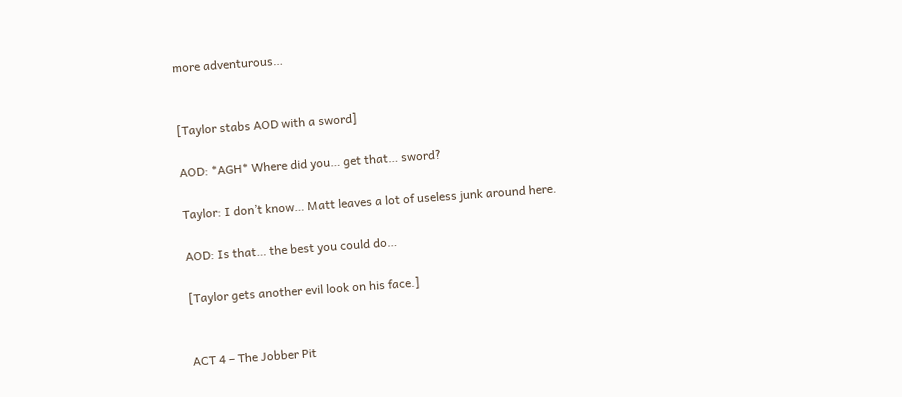more adventurous…


[Taylor stabs AOD with a sword]

AOD: *AGH* Where did you… get that… sword?

Taylor: I don’t know… Matt leaves a lot of useless junk around here.

AOD: Is that… the best you could do…

[Taylor gets another evil look on his face.]


ACT 4 – The Jobber Pit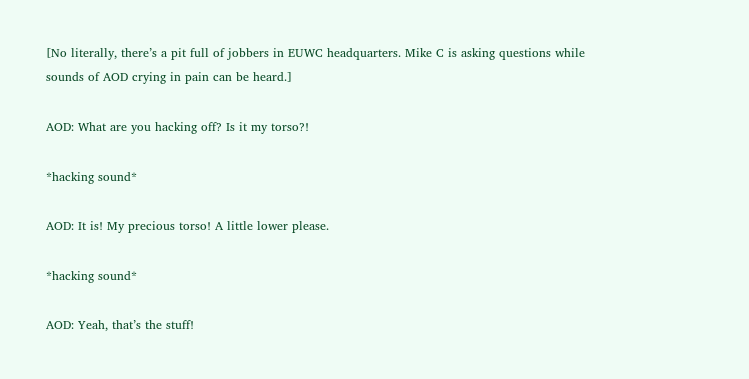[No literally, there’s a pit full of jobbers in EUWC headquarters. Mike C is asking questions while sounds of AOD crying in pain can be heard.]

AOD: What are you hacking off? Is it my torso?!

*hacking sound*

AOD: It is! My precious torso! A little lower please.

*hacking sound*

AOD: Yeah, that’s the stuff!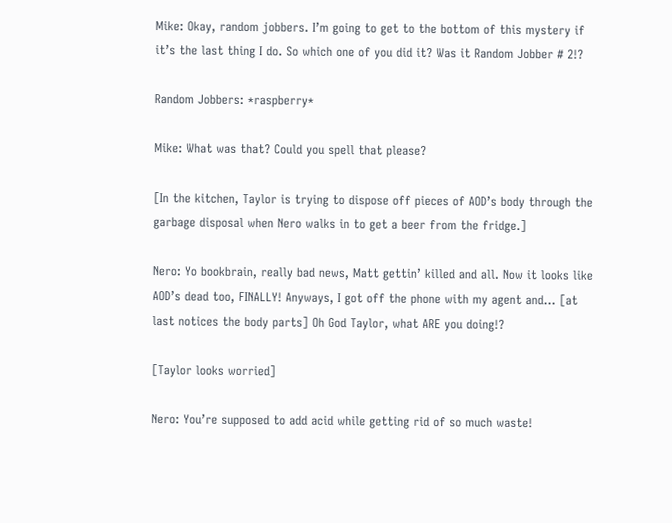Mike: Okay, random jobbers. I’m going to get to the bottom of this mystery if it’s the last thing I do. So which one of you did it? Was it Random Jobber # 2!?

Random Jobbers: *raspberry*

Mike: What was that? Could you spell that please?

[In the kitchen, Taylor is trying to dispose off pieces of AOD’s body through the garbage disposal when Nero walks in to get a beer from the fridge.]

Nero: Yo bookbrain, really bad news, Matt gettin’ killed and all. Now it looks like AOD’s dead too, FINALLY! Anyways, I got off the phone with my agent and… [at last notices the body parts] Oh God Taylor, what ARE you doing!?

[Taylor looks worried]

Nero: You’re supposed to add acid while getting rid of so much waste!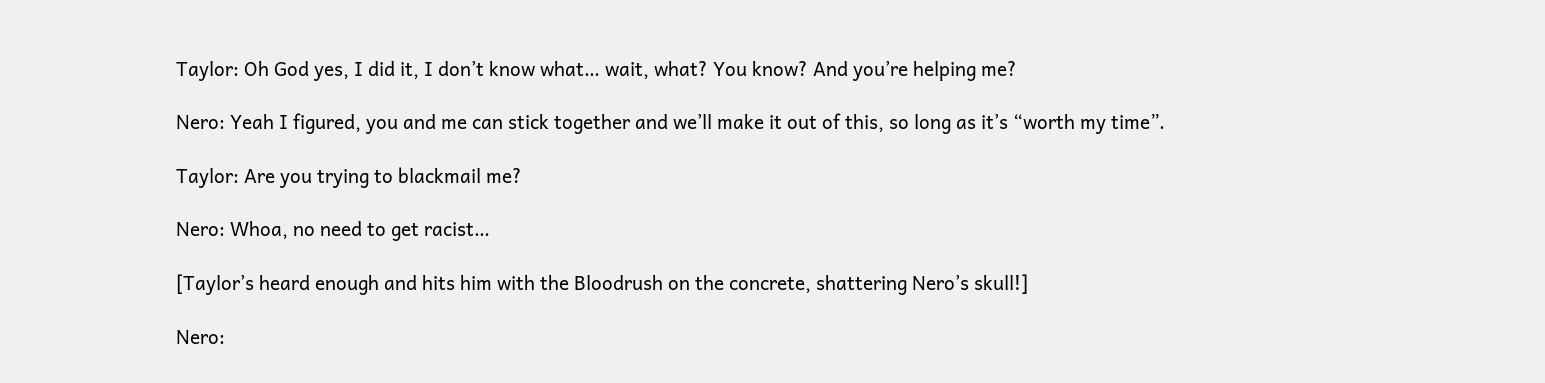Taylor: Oh God yes, I did it, I don’t know what… wait, what? You know? And you’re helping me?

Nero: Yeah I figured, you and me can stick together and we’ll make it out of this, so long as it’s “worth my time”.

Taylor: Are you trying to blackmail me?

Nero: Whoa, no need to get racist…

[Taylor’s heard enough and hits him with the Bloodrush on the concrete, shattering Nero’s skull!]

Nero: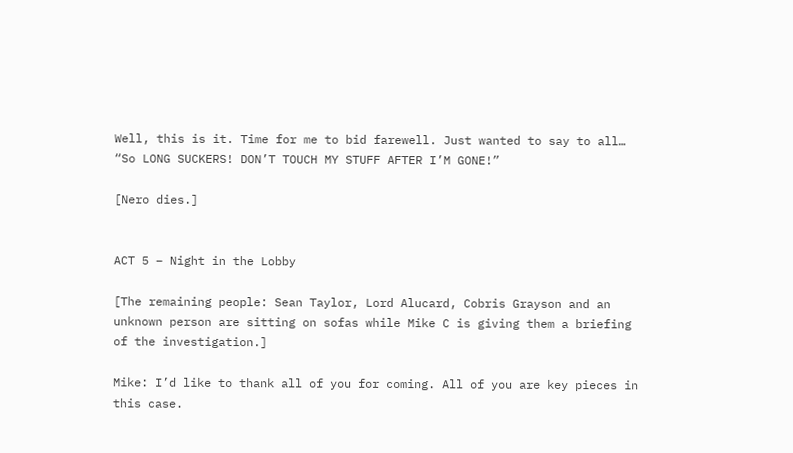Well, this is it. Time for me to bid farewell. Just wanted to say to all… “So LONG SUCKERS! DON’T TOUCH MY STUFF AFTER I’M GONE!”

[Nero dies.]


ACT 5 – Night in the Lobby

[The remaining people: Sean Taylor, Lord Alucard, Cobris Grayson and an unknown person are sitting on sofas while Mike C is giving them a briefing of the investigation.]

Mike: I’d like to thank all of you for coming. All of you are key pieces in this case.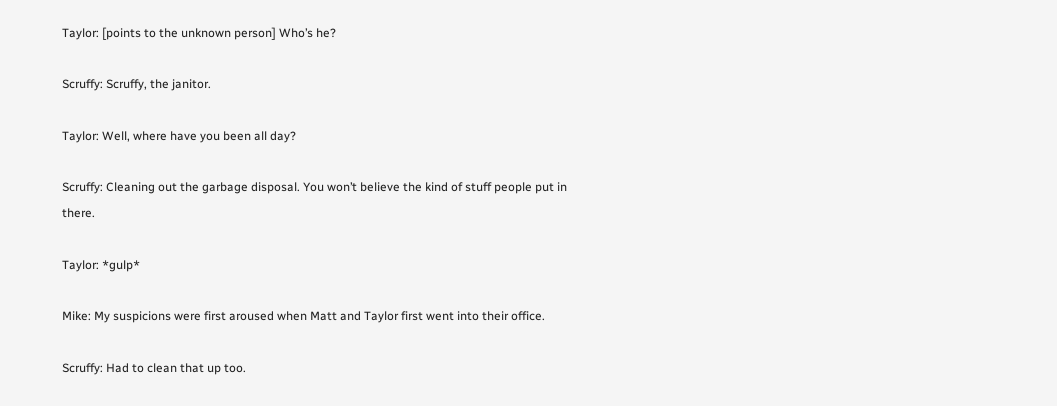Taylor: [points to the unknown person] Who’s he?

Scruffy: Scruffy, the janitor.

Taylor: Well, where have you been all day?

Scruffy: Cleaning out the garbage disposal. You won’t believe the kind of stuff people put in there.

Taylor: *gulp*

Mike: My suspicions were first aroused when Matt and Taylor first went into their office.

Scruffy: Had to clean that up too.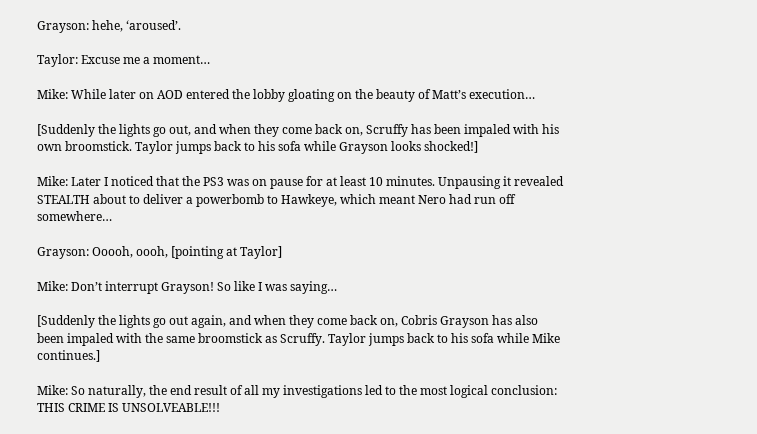Grayson: hehe, ‘aroused’.

Taylor: Excuse me a moment…

Mike: While later on AOD entered the lobby gloating on the beauty of Matt’s execution…

[Suddenly the lights go out, and when they come back on, Scruffy has been impaled with his own broomstick. Taylor jumps back to his sofa while Grayson looks shocked!]

Mike: Later I noticed that the PS3 was on pause for at least 10 minutes. Unpausing it revealed STEALTH about to deliver a powerbomb to Hawkeye, which meant Nero had run off somewhere…

Grayson: Ooooh, oooh, [pointing at Taylor]

Mike: Don’t interrupt Grayson! So like I was saying…

[Suddenly the lights go out again, and when they come back on, Cobris Grayson has also been impaled with the same broomstick as Scruffy. Taylor jumps back to his sofa while Mike continues.]

Mike: So naturally, the end result of all my investigations led to the most logical conclusion: THIS CRIME IS UNSOLVEABLE!!!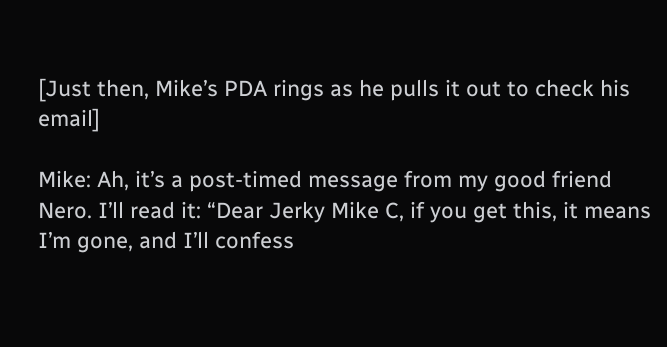[Just then, Mike’s PDA rings as he pulls it out to check his email]

Mike: Ah, it’s a post-timed message from my good friend Nero. I’ll read it: “Dear Jerky Mike C, if you get this, it means I’m gone, and I’ll confess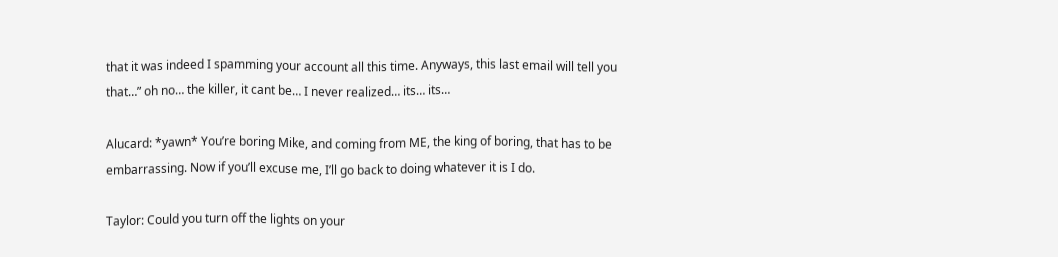that it was indeed I spamming your account all this time. Anyways, this last email will tell you that…” oh no… the killer, it cant be… I never realized… its… its…

Alucard: *yawn* You’re boring Mike, and coming from ME, the king of boring, that has to be embarrassing. Now if you’ll excuse me, I’ll go back to doing whatever it is I do.

Taylor: Could you turn off the lights on your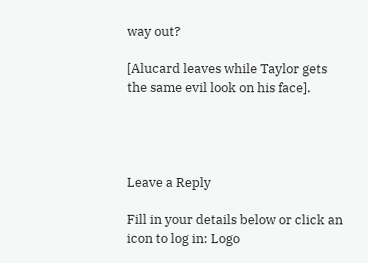way out?

[Alucard leaves while Taylor gets the same evil look on his face].




Leave a Reply

Fill in your details below or click an icon to log in: Logo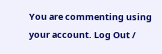You are commenting using your account. Log Out /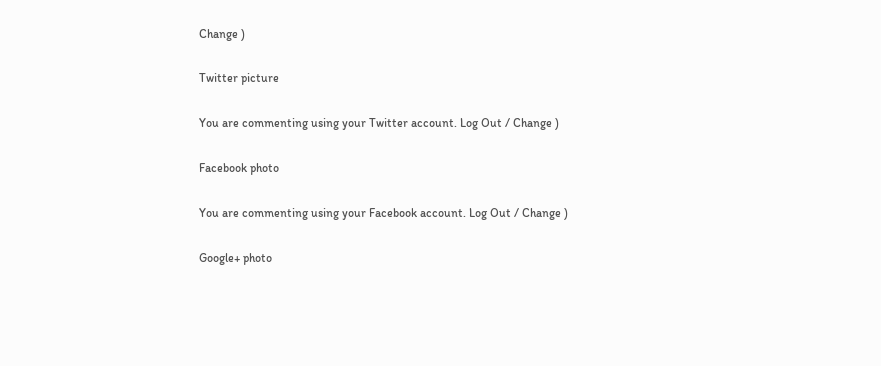Change )

Twitter picture

You are commenting using your Twitter account. Log Out / Change )

Facebook photo

You are commenting using your Facebook account. Log Out / Change )

Google+ photo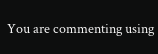You are commenting using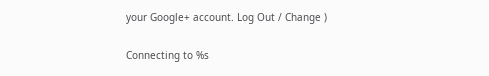your Google+ account. Log Out / Change )

Connecting to %s